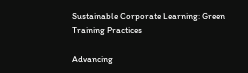Sustainable Corporate Learning: Green Training Practices

Advancing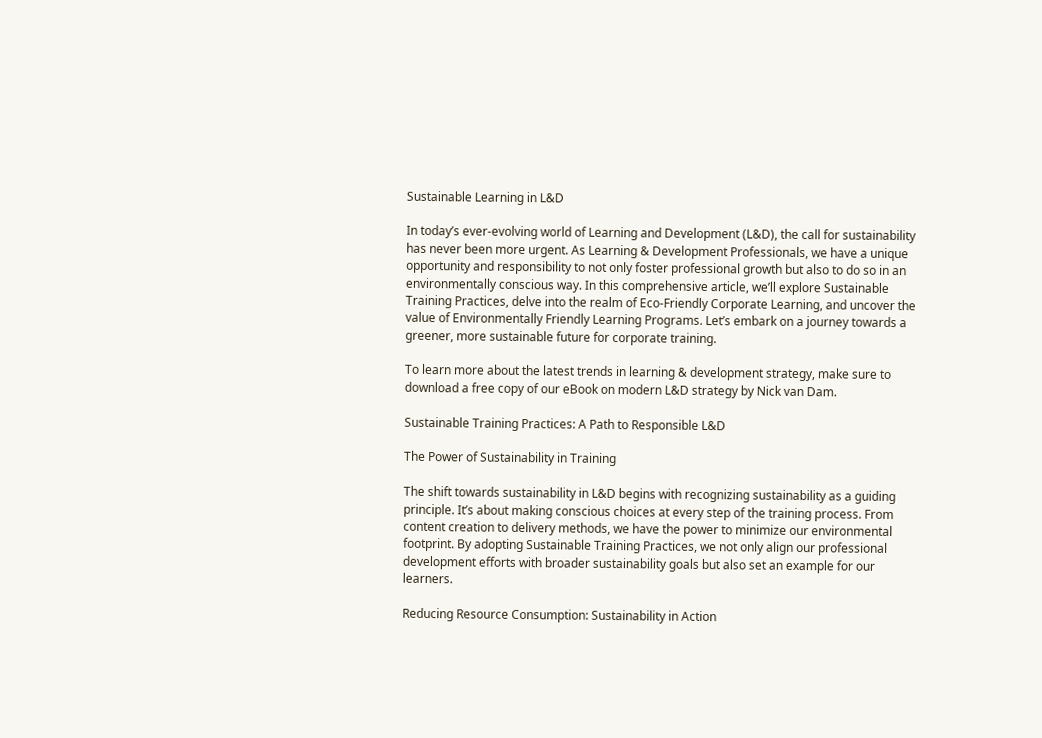Sustainable Learning in L&D

In today’s ever-evolving world of Learning and Development (L&D), the call for sustainability has never been more urgent. As Learning & Development Professionals, we have a unique opportunity and responsibility to not only foster professional growth but also to do so in an environmentally conscious way. In this comprehensive article, we’ll explore Sustainable Training Practices, delve into the realm of Eco-Friendly Corporate Learning, and uncover the value of Environmentally Friendly Learning Programs. Let’s embark on a journey towards a greener, more sustainable future for corporate training.

To learn more about the latest trends in learning & development strategy, make sure to download a free copy of our eBook on modern L&D strategy by Nick van Dam.

Sustainable Training Practices: A Path to Responsible L&D

The Power of Sustainability in Training

The shift towards sustainability in L&D begins with recognizing sustainability as a guiding principle. It’s about making conscious choices at every step of the training process. From content creation to delivery methods, we have the power to minimize our environmental footprint. By adopting Sustainable Training Practices, we not only align our professional development efforts with broader sustainability goals but also set an example for our learners.

Reducing Resource Consumption: Sustainability in Action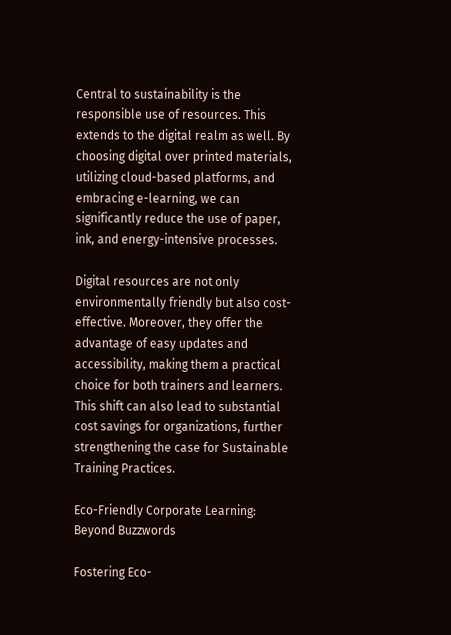Central to sustainability is the responsible use of resources. This extends to the digital realm as well. By choosing digital over printed materials, utilizing cloud-based platforms, and embracing e-learning, we can significantly reduce the use of paper, ink, and energy-intensive processes.

Digital resources are not only environmentally friendly but also cost-effective. Moreover, they offer the advantage of easy updates and accessibility, making them a practical choice for both trainers and learners. This shift can also lead to substantial cost savings for organizations, further strengthening the case for Sustainable Training Practices.

Eco-Friendly Corporate Learning: Beyond Buzzwords

Fostering Eco-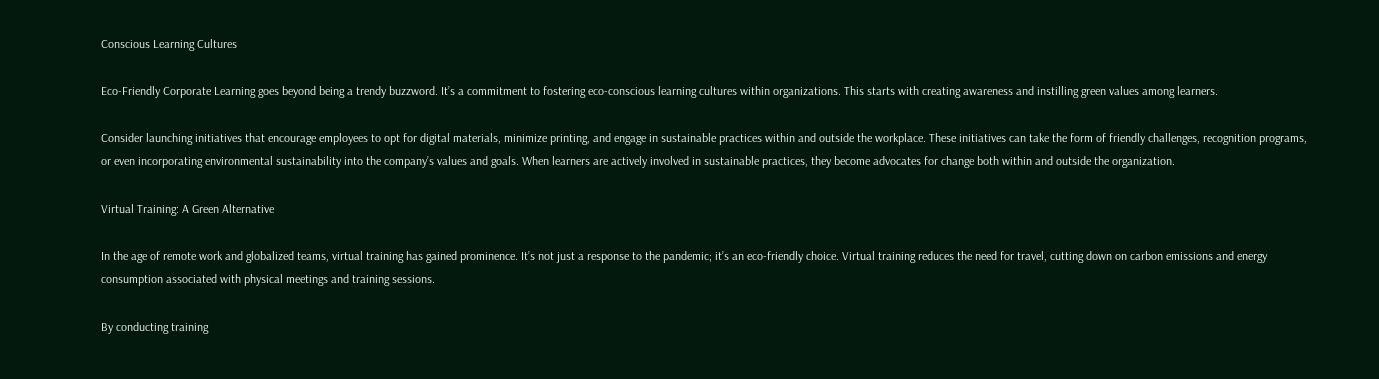Conscious Learning Cultures

Eco-Friendly Corporate Learning goes beyond being a trendy buzzword. It’s a commitment to fostering eco-conscious learning cultures within organizations. This starts with creating awareness and instilling green values among learners.

Consider launching initiatives that encourage employees to opt for digital materials, minimize printing, and engage in sustainable practices within and outside the workplace. These initiatives can take the form of friendly challenges, recognition programs, or even incorporating environmental sustainability into the company’s values and goals. When learners are actively involved in sustainable practices, they become advocates for change both within and outside the organization.

Virtual Training: A Green Alternative

In the age of remote work and globalized teams, virtual training has gained prominence. It’s not just a response to the pandemic; it’s an eco-friendly choice. Virtual training reduces the need for travel, cutting down on carbon emissions and energy consumption associated with physical meetings and training sessions.

By conducting training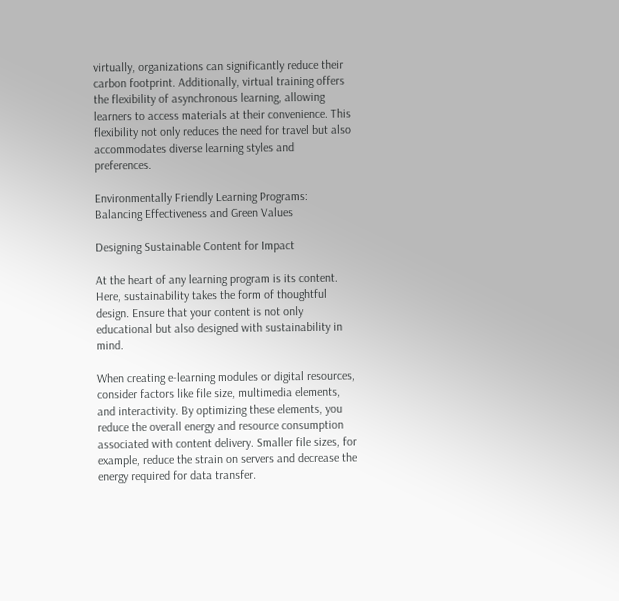virtually, organizations can significantly reduce their carbon footprint. Additionally, virtual training offers the flexibility of asynchronous learning, allowing learners to access materials at their convenience. This flexibility not only reduces the need for travel but also accommodates diverse learning styles and preferences.

Environmentally Friendly Learning Programs: Balancing Effectiveness and Green Values

Designing Sustainable Content for Impact

At the heart of any learning program is its content. Here, sustainability takes the form of thoughtful design. Ensure that your content is not only educational but also designed with sustainability in mind.

When creating e-learning modules or digital resources, consider factors like file size, multimedia elements, and interactivity. By optimizing these elements, you reduce the overall energy and resource consumption associated with content delivery. Smaller file sizes, for example, reduce the strain on servers and decrease the energy required for data transfer.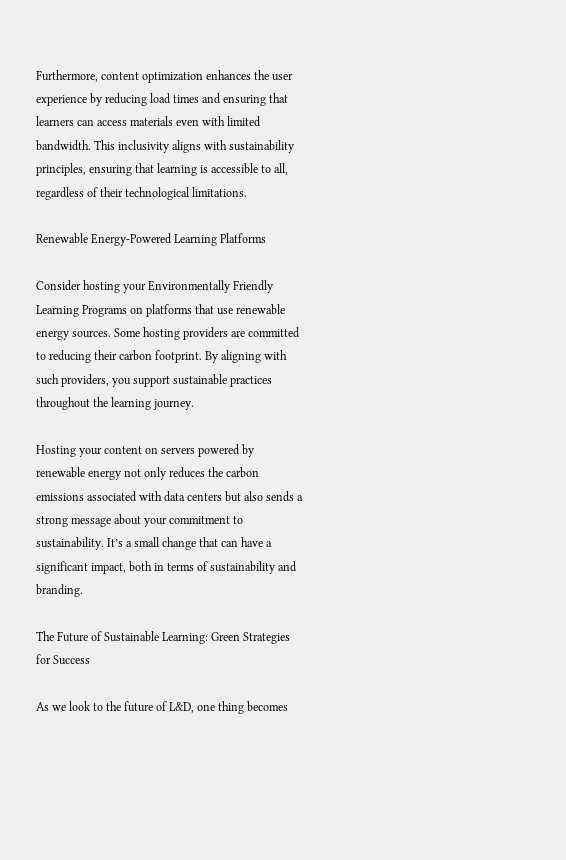Furthermore, content optimization enhances the user experience by reducing load times and ensuring that learners can access materials even with limited bandwidth. This inclusivity aligns with sustainability principles, ensuring that learning is accessible to all, regardless of their technological limitations.

Renewable Energy-Powered Learning Platforms

Consider hosting your Environmentally Friendly Learning Programs on platforms that use renewable energy sources. Some hosting providers are committed to reducing their carbon footprint. By aligning with such providers, you support sustainable practices throughout the learning journey.

Hosting your content on servers powered by renewable energy not only reduces the carbon emissions associated with data centers but also sends a strong message about your commitment to sustainability. It’s a small change that can have a significant impact, both in terms of sustainability and branding.

The Future of Sustainable Learning: Green Strategies for Success

As we look to the future of L&D, one thing becomes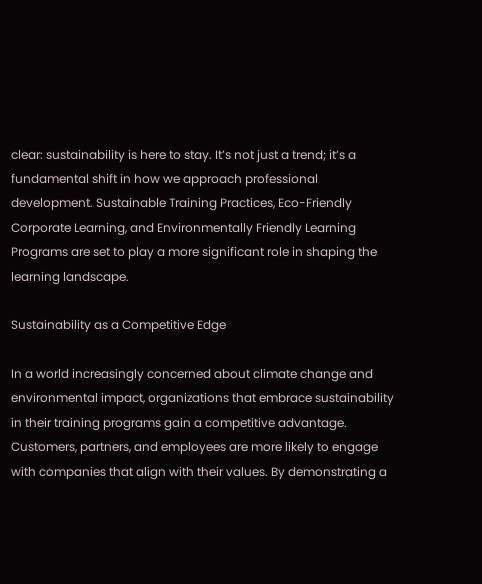clear: sustainability is here to stay. It’s not just a trend; it’s a fundamental shift in how we approach professional development. Sustainable Training Practices, Eco-Friendly Corporate Learning, and Environmentally Friendly Learning Programs are set to play a more significant role in shaping the learning landscape.

Sustainability as a Competitive Edge

In a world increasingly concerned about climate change and environmental impact, organizations that embrace sustainability in their training programs gain a competitive advantage. Customers, partners, and employees are more likely to engage with companies that align with their values. By demonstrating a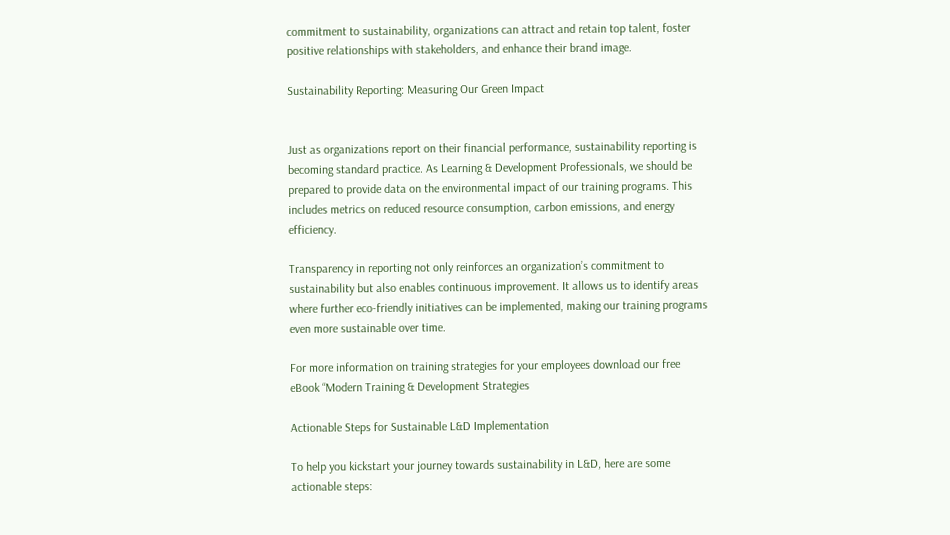commitment to sustainability, organizations can attract and retain top talent, foster positive relationships with stakeholders, and enhance their brand image.

Sustainability Reporting: Measuring Our Green Impact


Just as organizations report on their financial performance, sustainability reporting is becoming standard practice. As Learning & Development Professionals, we should be prepared to provide data on the environmental impact of our training programs. This includes metrics on reduced resource consumption, carbon emissions, and energy efficiency.

Transparency in reporting not only reinforces an organization’s commitment to sustainability but also enables continuous improvement. It allows us to identify areas where further eco-friendly initiatives can be implemented, making our training programs even more sustainable over time.

For more information on training strategies for your employees download our free eBook “Modern Training & Development Strategies

Actionable Steps for Sustainable L&D Implementation

To help you kickstart your journey towards sustainability in L&D, here are some actionable steps: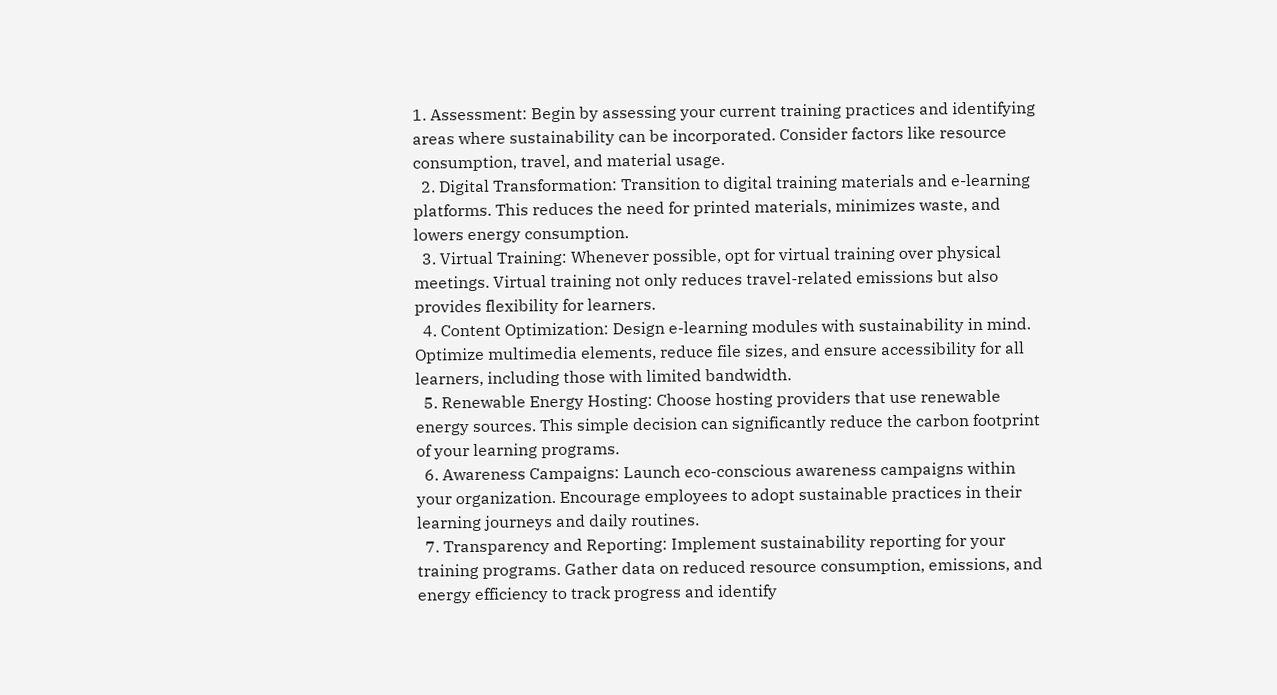1. Assessment: Begin by assessing your current training practices and identifying areas where sustainability can be incorporated. Consider factors like resource consumption, travel, and material usage.
  2. Digital Transformation: Transition to digital training materials and e-learning platforms. This reduces the need for printed materials, minimizes waste, and lowers energy consumption.
  3. Virtual Training: Whenever possible, opt for virtual training over physical meetings. Virtual training not only reduces travel-related emissions but also provides flexibility for learners.
  4. Content Optimization: Design e-learning modules with sustainability in mind. Optimize multimedia elements, reduce file sizes, and ensure accessibility for all learners, including those with limited bandwidth.
  5. Renewable Energy Hosting: Choose hosting providers that use renewable energy sources. This simple decision can significantly reduce the carbon footprint of your learning programs.
  6. Awareness Campaigns: Launch eco-conscious awareness campaigns within your organization. Encourage employees to adopt sustainable practices in their learning journeys and daily routines.
  7. Transparency and Reporting: Implement sustainability reporting for your training programs. Gather data on reduced resource consumption, emissions, and energy efficiency to track progress and identify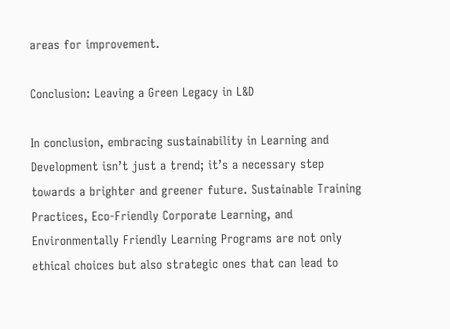areas for improvement.

Conclusion: Leaving a Green Legacy in L&D

In conclusion, embracing sustainability in Learning and Development isn’t just a trend; it’s a necessary step towards a brighter and greener future. Sustainable Training Practices, Eco-Friendly Corporate Learning, and Environmentally Friendly Learning Programs are not only ethical choices but also strategic ones that can lead to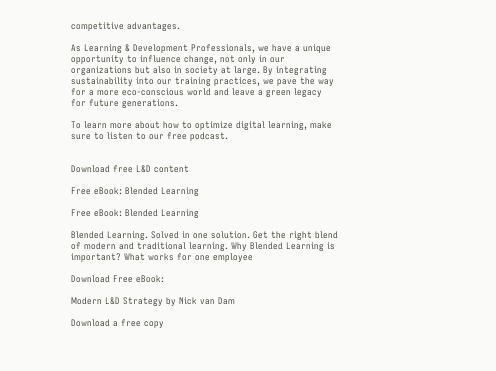competitive advantages.

As Learning & Development Professionals, we have a unique opportunity to influence change, not only in our organizations but also in society at large. By integrating sustainability into our training practices, we pave the way for a more eco-conscious world and leave a green legacy for future generations.

To learn more about how to optimize digital learning, make sure to listen to our free podcast.


Download free L&D content

Free eBook: Blended Learning

Free eBook: Blended Learning

Blended Learning. Solved in one solution. Get the right blend of modern and traditional learning. Why Blended Learning is important? What works for one employee

Download Free eBook:

Modern L&D Strategy by Nick van Dam

Download a free copy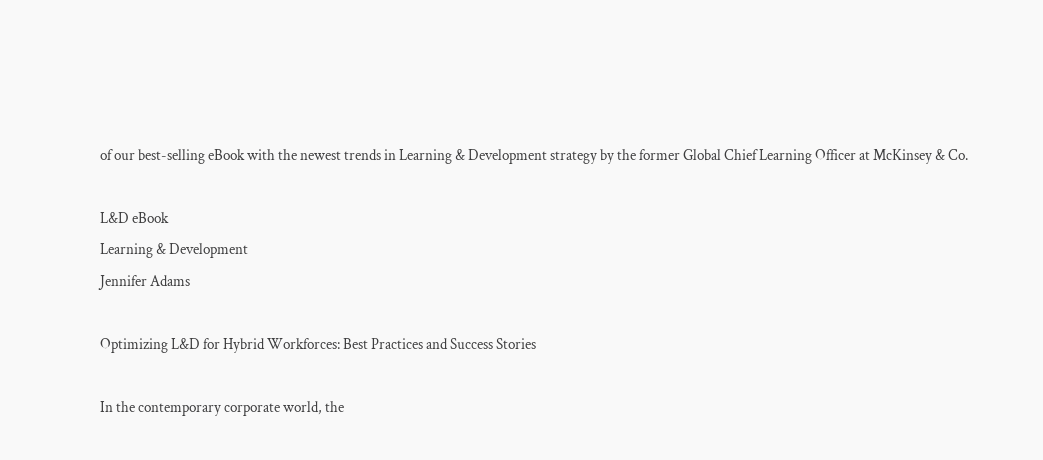of our best-selling eBook with the newest trends in Learning & Development strategy by the former Global Chief Learning Officer at McKinsey & Co.

L&D eBook
Learning & Development
Jennifer Adams

Optimizing L&D for Hybrid Workforces: Best Practices and Success Stories

In the contemporary corporate world, the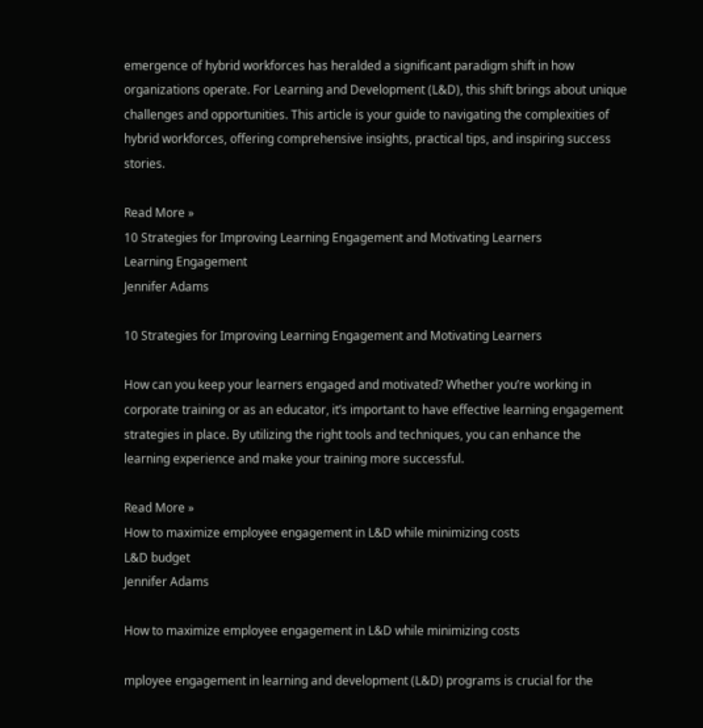emergence of hybrid workforces has heralded a significant paradigm shift in how organizations operate. For Learning and Development (L&D), this shift brings about unique challenges and opportunities. This article is your guide to navigating the complexities of hybrid workforces, offering comprehensive insights, practical tips, and inspiring success stories.

Read More »
10 Strategies for Improving Learning Engagement and Motivating Learners
Learning Engagement
Jennifer Adams

10 Strategies for Improving Learning Engagement and Motivating Learners

How can you keep your learners engaged and motivated? Whether you’re working in corporate training or as an educator, it’s important to have effective learning engagement strategies in place. By utilizing the right tools and techniques, you can enhance the learning experience and make your training more successful.

Read More »
How to maximize employee engagement in L&D while minimizing costs
L&D budget
Jennifer Adams

How to maximize employee engagement in L&D while minimizing costs

mployee engagement in learning and development (L&D) programs is crucial for the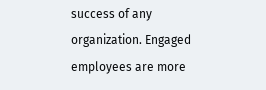success of any organization. Engaged employees are more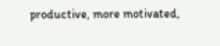productive, more motivated,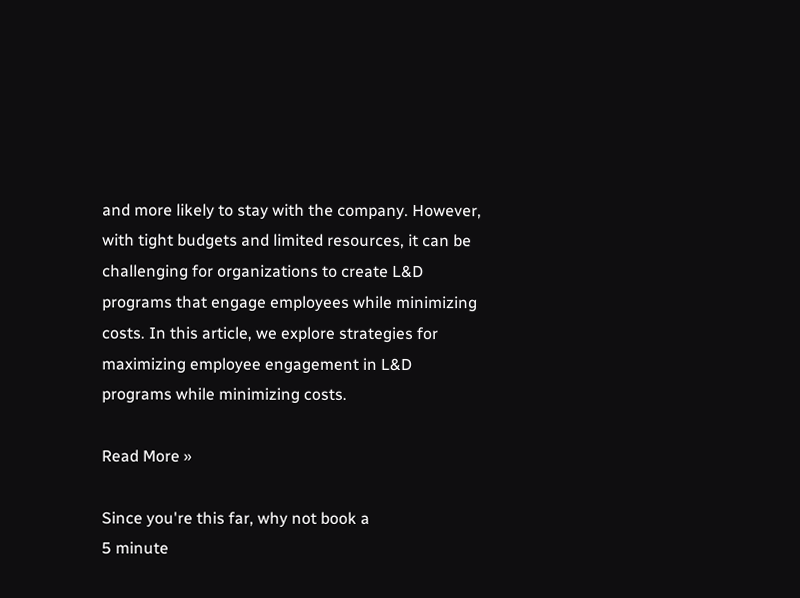and more likely to stay with the company. However, with tight budgets and limited resources, it can be challenging for organizations to create L&D programs that engage employees while minimizing costs. In this article, we explore strategies for maximizing employee engagement in L&D programs while minimizing costs.

Read More »

Since you're this far, why not book a
5 minute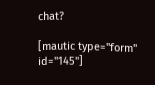chat?

[mautic type="form" id="145"]